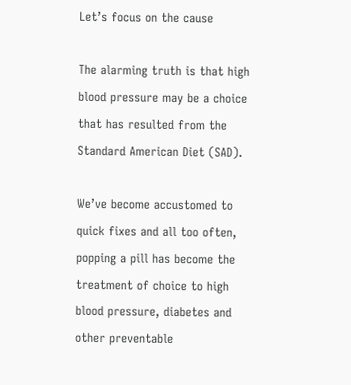Let’s focus on the cause

The alarming truth is that high blood pressure may be a choice that has resulted from the Standard American Diet (SAD).

We’ve become accustomed to quick fixes and all too often, popping a pill has become the treatment of choice to high blood pressure, diabetes and other preventable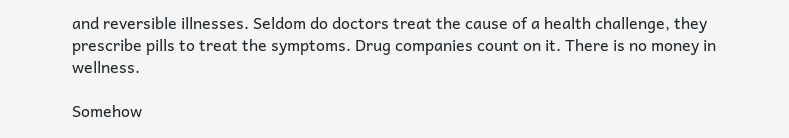and reversible illnesses. Seldom do doctors treat the cause of a health challenge, they prescribe pills to treat the symptoms. Drug companies count on it. There is no money in wellness.

Somehow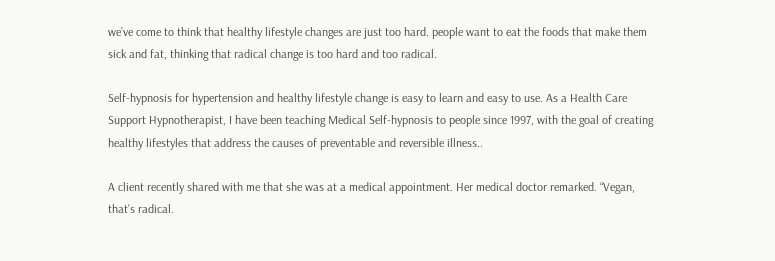we’ve come to think that healthy lifestyle changes are just too hard. people want to eat the foods that make them sick and fat, thinking that radical change is too hard and too radical.

Self-hypnosis for hypertension and healthy lifestyle change is easy to learn and easy to use. As a Health Care Support Hypnotherapist, I have been teaching Medical Self-hypnosis to people since 1997, with the goal of creating healthy lifestyles that address the causes of preventable and reversible illness..

A client recently shared with me that she was at a medical appointment. Her medical doctor remarked. “Vegan, that’s radical.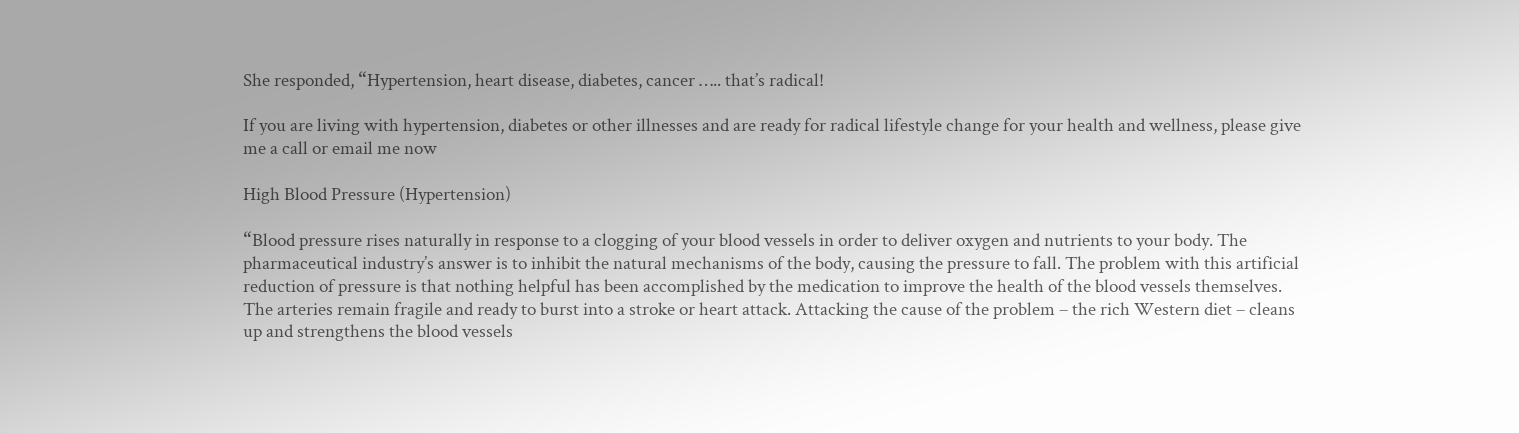She responded, “Hypertension, heart disease, diabetes, cancer ….. that’s radical!

If you are living with hypertension, diabetes or other illnesses and are ready for radical lifestyle change for your health and wellness, please give me a call or email me now

High Blood Pressure (Hypertension)

“Blood pressure rises naturally in response to a clogging of your blood vessels in order to deliver oxygen and nutrients to your body. The pharmaceutical industry’s answer is to inhibit the natural mechanisms of the body, causing the pressure to fall. The problem with this artificial reduction of pressure is that nothing helpful has been accomplished by the medication to improve the health of the blood vessels themselves. The arteries remain fragile and ready to burst into a stroke or heart attack. Attacking the cause of the problem – the rich Western diet – cleans up and strengthens the blood vessels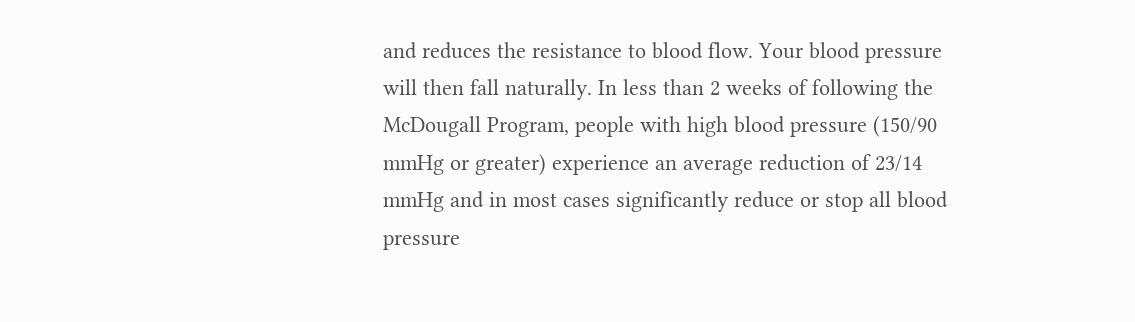and reduces the resistance to blood flow. Your blood pressure will then fall naturally. In less than 2 weeks of following the McDougall Program, people with high blood pressure (150/90 mmHg or greater) experience an average reduction of 23/14 mmHg and in most cases significantly reduce or stop all blood pressure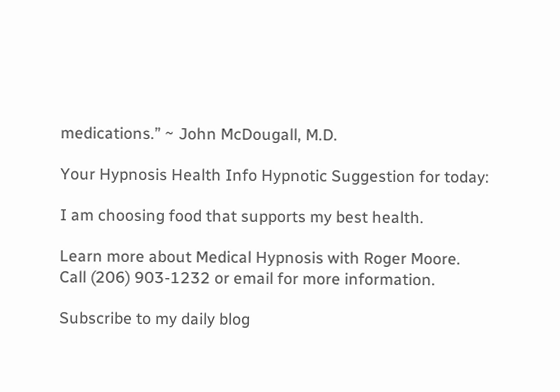medications.” ~ John McDougall, M.D.

Your Hypnosis Health Info Hypnotic Suggestion for today:

I am choosing food that supports my best health.

Learn more about Medical Hypnosis with Roger Moore.
Call (206) 903-1232 or email for more information.

Subscribe to my daily blog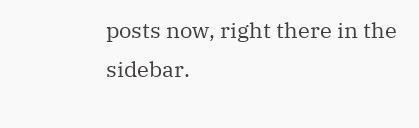posts now, right there in the sidebar.